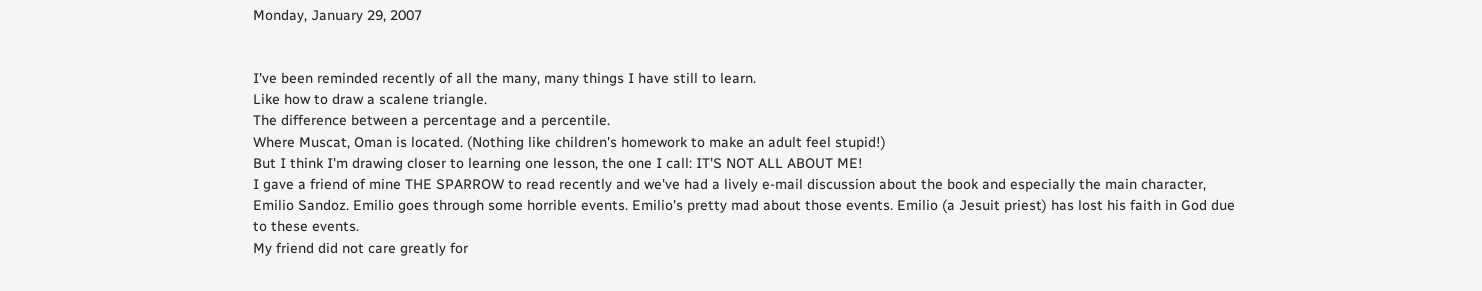Monday, January 29, 2007


I've been reminded recently of all the many, many things I have still to learn.
Like how to draw a scalene triangle.
The difference between a percentage and a percentile.
Where Muscat, Oman is located. (Nothing like children's homework to make an adult feel stupid!)
But I think I'm drawing closer to learning one lesson, the one I call: IT'S NOT ALL ABOUT ME!
I gave a friend of mine THE SPARROW to read recently and we've had a lively e-mail discussion about the book and especially the main character, Emilio Sandoz. Emilio goes through some horrible events. Emilio's pretty mad about those events. Emilio (a Jesuit priest) has lost his faith in God due to these events.
My friend did not care greatly for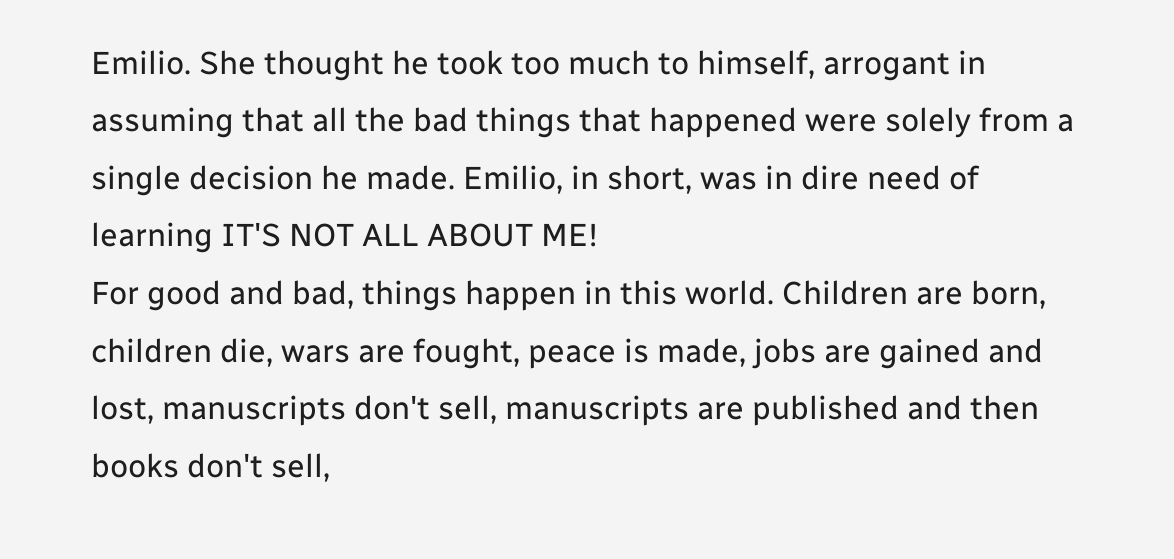Emilio. She thought he took too much to himself, arrogant in assuming that all the bad things that happened were solely from a single decision he made. Emilio, in short, was in dire need of learning IT'S NOT ALL ABOUT ME!
For good and bad, things happen in this world. Children are born, children die, wars are fought, peace is made, jobs are gained and lost, manuscripts don't sell, manuscripts are published and then books don't sell,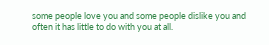some people love you and some people dislike you and often it has little to do with you at all.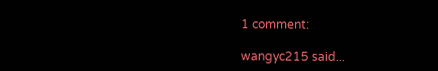1 comment:

wangyc215 said...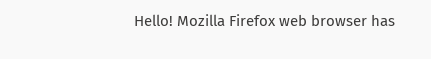Hello! Mozilla Firefox web browser has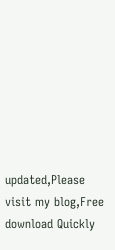updated,Please visit my blog,Free download Quickly